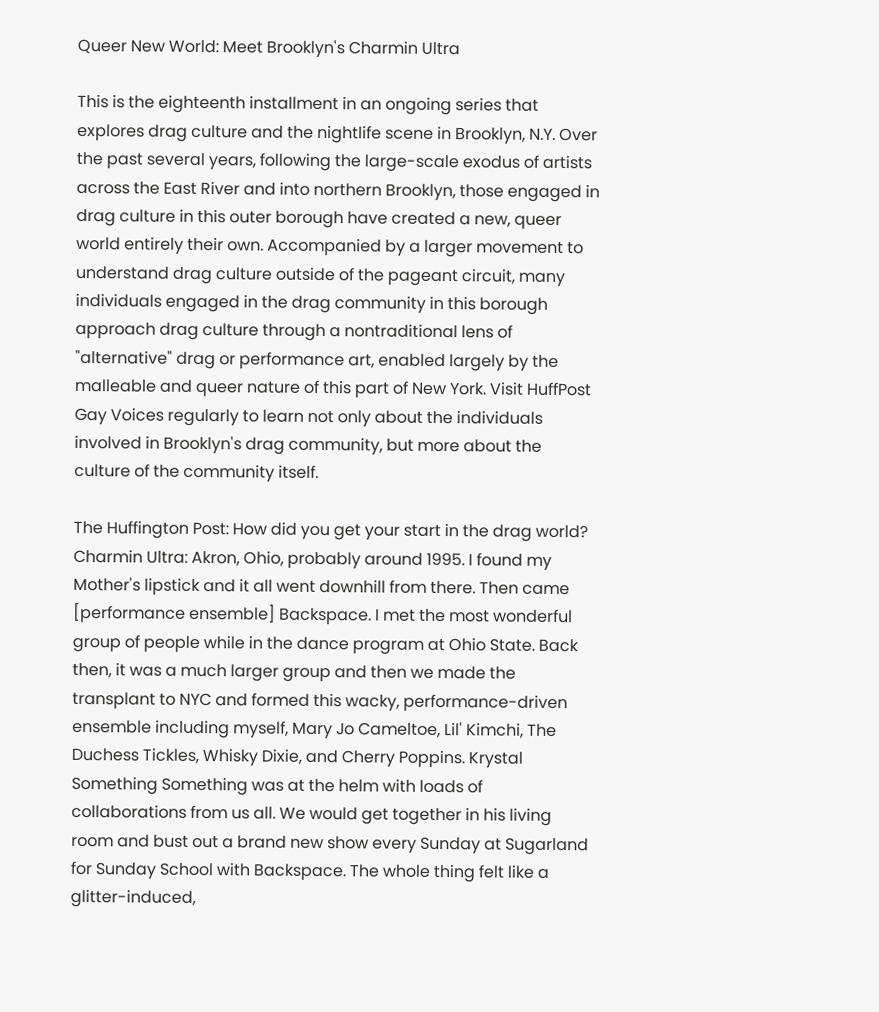Queer New World: Meet Brooklyn's Charmin Ultra

This is the eighteenth installment in an ongoing series that explores drag culture and the nightlife scene in Brooklyn, N.Y. Over the past several years, following the large-scale exodus of artists across the East River and into northern Brooklyn, those engaged in drag culture in this outer borough have created a new, queer world entirely their own. Accompanied by a larger movement to understand drag culture outside of the pageant circuit, many individuals engaged in the drag community in this borough approach drag culture through a nontraditional lens of "alternative" drag or performance art, enabled largely by the malleable and queer nature of this part of New York. Visit HuffPost Gay Voices regularly to learn not only about the individuals involved in Brooklyn's drag community, but more about the culture of the community itself.

The Huffington Post: How did you get your start in the drag world?
Charmin Ultra: Akron, Ohio, probably around 1995. I found my Mother's lipstick and it all went downhill from there. Then came [performance ensemble] Backspace. I met the most wonderful group of people while in the dance program at Ohio State. Back then, it was a much larger group and then we made the transplant to NYC and formed this wacky, performance-driven ensemble including myself, Mary Jo Cameltoe, Lil' Kimchi, The Duchess Tickles, Whisky Dixie, and Cherry Poppins. Krystal Something Something was at the helm with loads of collaborations from us all. We would get together in his living room and bust out a brand new show every Sunday at Sugarland for Sunday School with Backspace. The whole thing felt like a glitter-induced,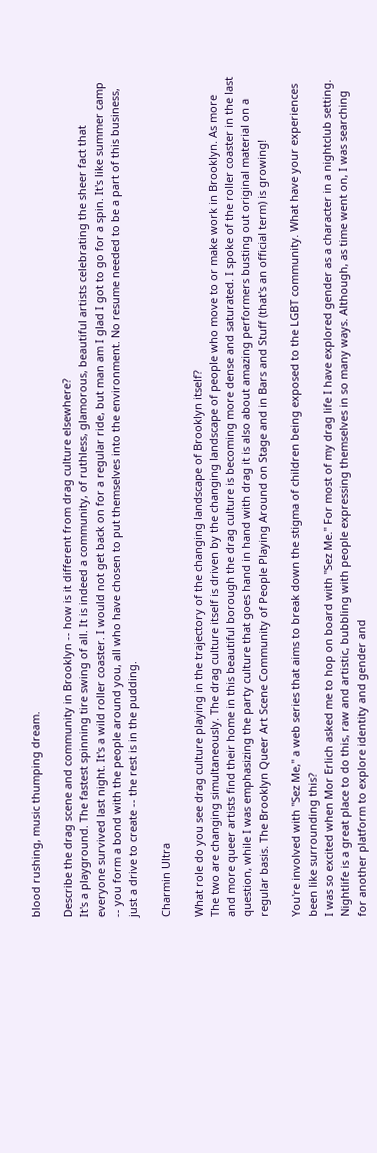blood rushing, music thumping dream.

Describe the drag scene and community in Brooklyn -- how is it different from drag culture elsewhere?
It's a playground. The fastest spinning tire swing of all. It is indeed a community, of ruthless, glamorous, beautiful artists celebrating the sheer fact that everyone survived last night. It's a wild roller coaster. I would not get back on for a regular ride, but man am I glad I got to go for a spin. It's like summer camp -- you form a bond with the people around you, all who have chosen to put themselves into the environment. No resume needed to be a part of this business, just a drive to create -- the rest is in the pudding.

Charmin Ultra

What role do you see drag culture playing in the trajectory of the changing landscape of Brooklyn itself?
The two are changing simultaneously. The drag culture itself is driven by the changing landscape of people who move to or make work in Brooklyn. As more and more queer artists find their home in this beautiful borough the drag culture is becoming more dense and saturated. I spoke of the roller coaster in the last question, while I was emphasizing the party culture that goes hand in hand with drag it is also about amazing performers busting out original material on a regular basis. The Brooklyn Queer Art Scene Community of People Playing Around on Stage and in Bars and Stuff (that's an official term) is growing!

You're involved with "Sez Me," a web series that aims to break down the stigma of children being exposed to the LGBT community. What have your experiences been like surrounding this?
I was so excited when Mor Erlich asked me to hop on board with "Sez Me." For most of my drag life I have explored gender as a character in a nightclub setting. Nightlife is a great place to do this, raw and artistic, bubbling with people expressing themselves in so many ways. Although, as time went on, I was searching for another platform to explore identity and gender and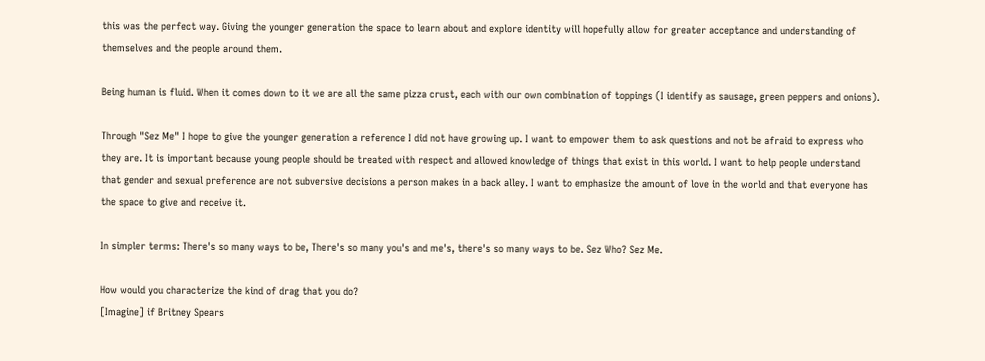this was the perfect way. Giving the younger generation the space to learn about and explore identity will hopefully allow for greater acceptance and understanding of themselves and the people around them.

Being human is fluid. When it comes down to it we are all the same pizza crust, each with our own combination of toppings (I identify as sausage, green peppers and onions).

Through "Sez Me" I hope to give the younger generation a reference I did not have growing up. I want to empower them to ask questions and not be afraid to express who they are. It is important because young people should be treated with respect and allowed knowledge of things that exist in this world. I want to help people understand that gender and sexual preference are not subversive decisions a person makes in a back alley. I want to emphasize the amount of love in the world and that everyone has the space to give and receive it.

In simpler terms: There's so many ways to be, There's so many you's and me's, there's so many ways to be. Sez Who? Sez Me.

How would you characterize the kind of drag that you do?
[Imagine] if Britney Spears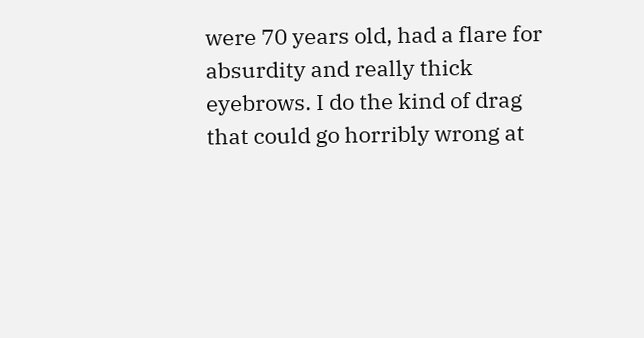were 70 years old, had a flare for absurdity and really thick eyebrows. I do the kind of drag that could go horribly wrong at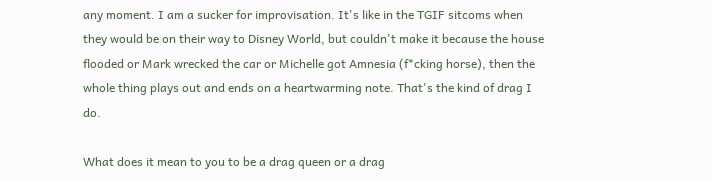any moment. I am a sucker for improvisation. It's like in the TGIF sitcoms when they would be on their way to Disney World, but couldn't make it because the house flooded or Mark wrecked the car or Michelle got Amnesia (f*cking horse), then the whole thing plays out and ends on a heartwarming note. That's the kind of drag I do.

What does it mean to you to be a drag queen or a drag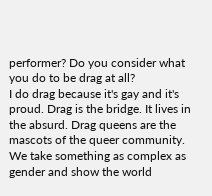performer? Do you consider what you do to be drag at all?
I do drag because it's gay and it's proud. Drag is the bridge. It lives in the absurd. Drag queens are the mascots of the queer community. We take something as complex as gender and show the world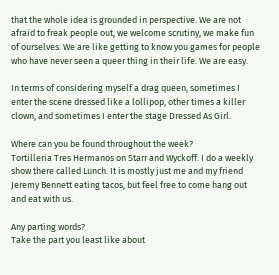that the whole idea is grounded in perspective. We are not afraid to freak people out, we welcome scrutiny, we make fun of ourselves. We are like getting to know you games for people who have never seen a queer thing in their life. We are easy.

In terms of considering myself a drag queen, sometimes I enter the scene dressed like a lollipop, other times a killer clown, and sometimes I enter the stage Dressed As Girl.

Where can you be found throughout the week?
Tortilleria Tres Hermanos on Starr and Wyckoff. I do a weekly show there called Lunch. It is mostly just me and my friend Jeremy Bennett eating tacos, but feel free to come hang out and eat with us.

Any parting words?
Take the part you least like about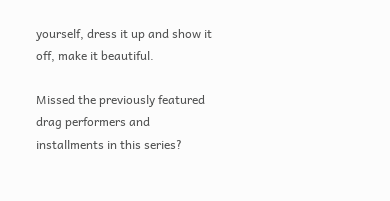yourself, dress it up and show it off, make it beautiful.

Missed the previously featured drag performers and installments in this series?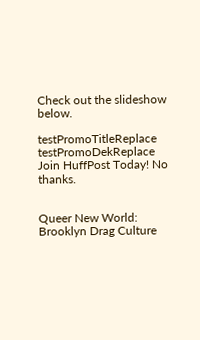Check out the slideshow below.

testPromoTitleReplace testPromoDekReplace Join HuffPost Today! No thanks.


Queer New World: Brooklyn Drag Culture